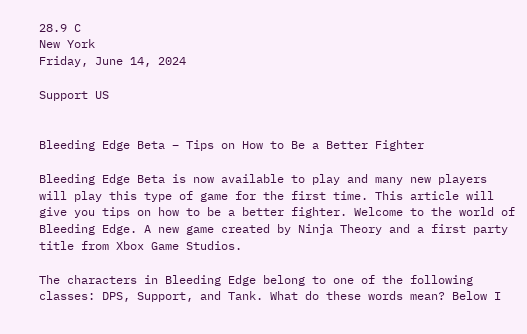28.9 C
New York
Friday, June 14, 2024

Support US


Bleeding Edge Beta – Tips on How to Be a Better Fighter

Bleeding Edge Beta is now available to play and many new players will play this type of game for the first time. This article will give you tips on how to be a better fighter. Welcome to the world of Bleeding Edge. A new game created by Ninja Theory and a first party title from Xbox Game Studios.

The characters in Bleeding Edge belong to one of the following classes: DPS, Support, and Tank. What do these words mean? Below I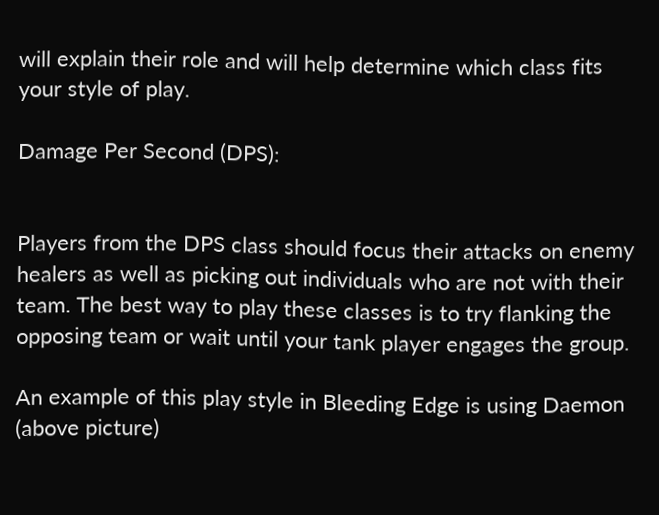will explain their role and will help determine which class fits your style of play.

Damage Per Second (DPS):


Players from the DPS class should focus their attacks on enemy healers as well as picking out individuals who are not with their team. The best way to play these classes is to try flanking the opposing team or wait until your tank player engages the group.

An example of this play style in Bleeding Edge is using Daemon (above picture)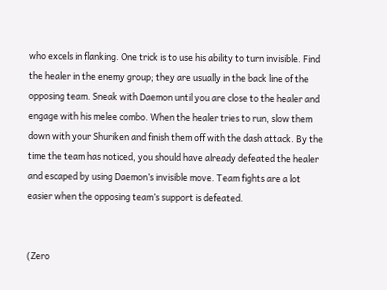who excels in flanking. One trick is to use his ability to turn invisible. Find the healer in the enemy group; they are usually in the back line of the opposing team. Sneak with Daemon until you are close to the healer and engage with his melee combo. When the healer tries to run, slow them down with your Shuriken and finish them off with the dash attack. By the time the team has noticed, you should have already defeated the healer and escaped by using Daemon’s invisible move. Team fights are a lot easier when the opposing team’s support is defeated.


(Zero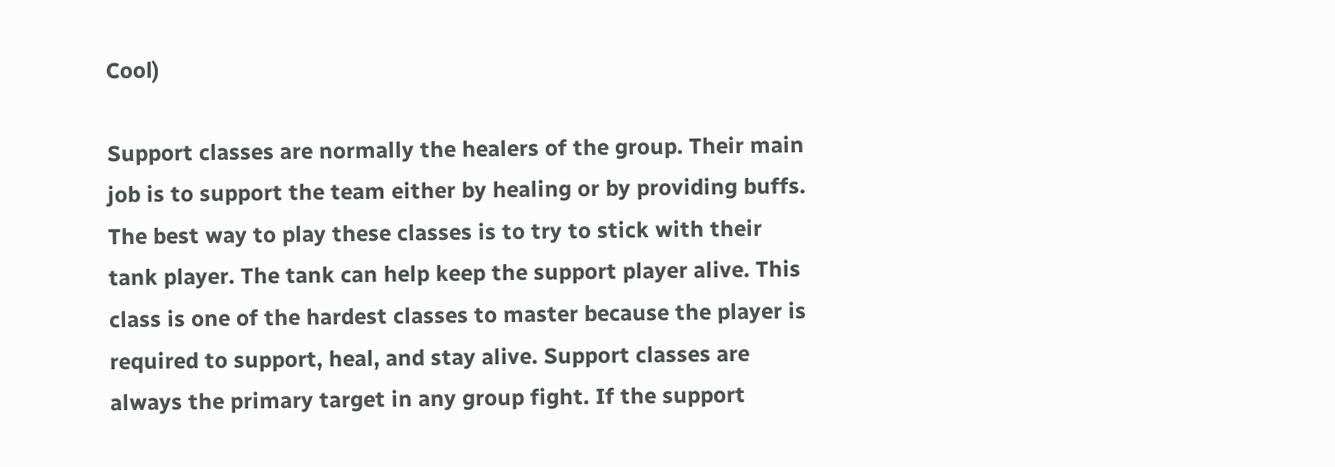Cool)

Support classes are normally the healers of the group. Their main job is to support the team either by healing or by providing buffs. The best way to play these classes is to try to stick with their tank player. The tank can help keep the support player alive. This class is one of the hardest classes to master because the player is required to support, heal, and stay alive. Support classes are always the primary target in any group fight. If the support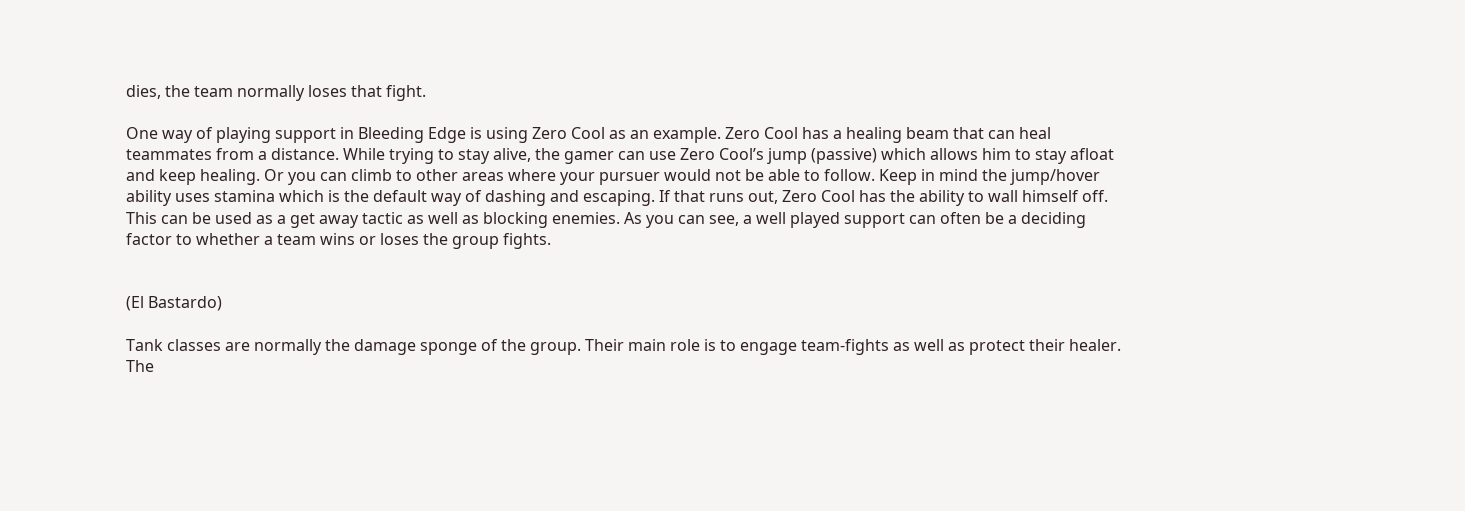dies, the team normally loses that fight.

One way of playing support in Bleeding Edge is using Zero Cool as an example. Zero Cool has a healing beam that can heal teammates from a distance. While trying to stay alive, the gamer can use Zero Cool’s jump (passive) which allows him to stay afloat and keep healing. Or you can climb to other areas where your pursuer would not be able to follow. Keep in mind the jump/hover ability uses stamina which is the default way of dashing and escaping. If that runs out, Zero Cool has the ability to wall himself off. This can be used as a get away tactic as well as blocking enemies. As you can see, a well played support can often be a deciding factor to whether a team wins or loses the group fights.


(El Bastardo)

Tank classes are normally the damage sponge of the group. Their main role is to engage team-fights as well as protect their healer. The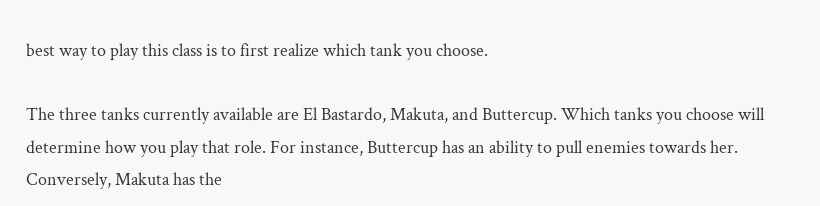best way to play this class is to first realize which tank you choose.

The three tanks currently available are El Bastardo, Makuta, and Buttercup. Which tanks you choose will determine how you play that role. For instance, Buttercup has an ability to pull enemies towards her. Conversely, Makuta has the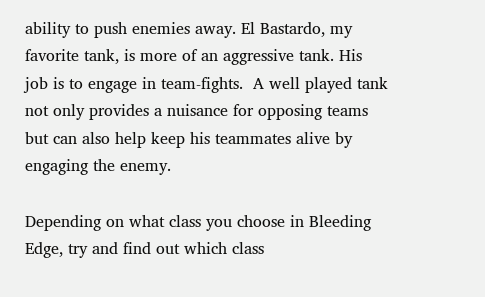ability to push enemies away. El Bastardo, my favorite tank, is more of an aggressive tank. His job is to engage in team-fights.  A well played tank not only provides a nuisance for opposing teams but can also help keep his teammates alive by engaging the enemy.

Depending on what class you choose in Bleeding Edge, try and find out which class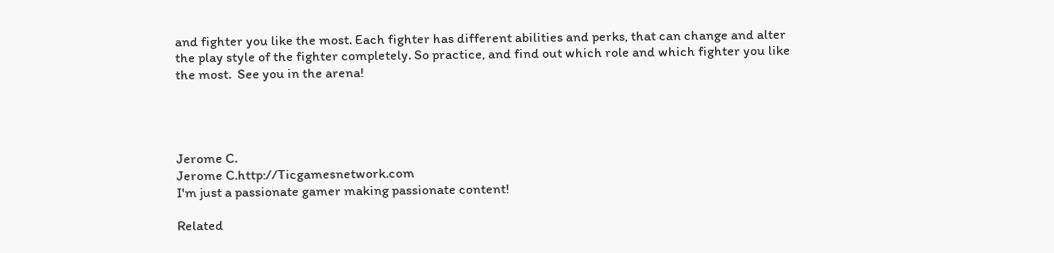and fighter you like the most. Each fighter has different abilities and perks, that can change and alter the play style of the fighter completely. So practice, and find out which role and which fighter you like the most.  See you in the arena!




Jerome C.
Jerome C.http://Ticgamesnetwork.com
I'm just a passionate gamer making passionate content!

Related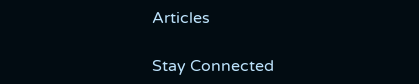Articles

Stay Connected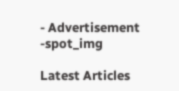- Advertisement -spot_img

Latest Articles